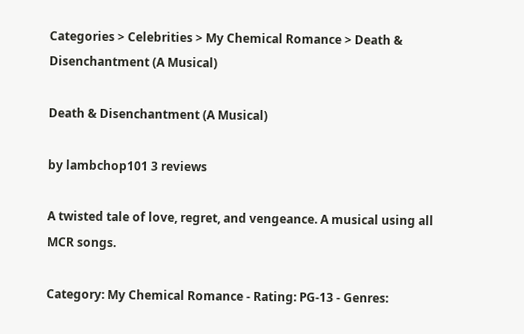Categories > Celebrities > My Chemical Romance > Death & Disenchantment (A Musical)

Death & Disenchantment (A Musical)

by lambchop101 3 reviews

A twisted tale of love, regret, and vengeance. A musical using all MCR songs.

Category: My Chemical Romance - Rating: PG-13 - Genres: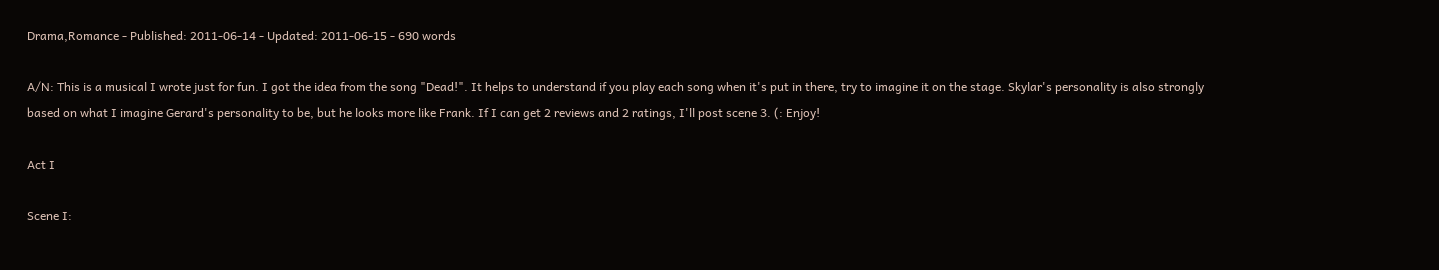Drama,Romance - Published: 2011-06-14 - Updated: 2011-06-15 - 690 words

A/N: This is a musical I wrote just for fun. I got the idea from the song "Dead!". It helps to understand if you play each song when it's put in there, try to imagine it on the stage. Skylar's personality is also strongly based on what I imagine Gerard's personality to be, but he looks more like Frank. If I can get 2 reviews and 2 ratings, I'll post scene 3. (: Enjoy!

Act I

Scene I: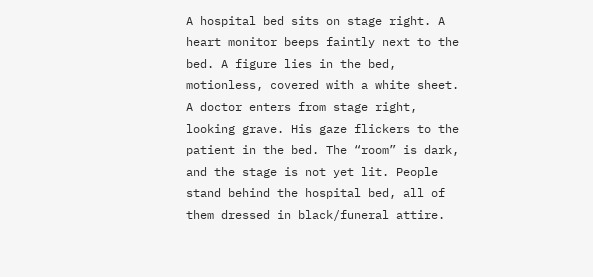A hospital bed sits on stage right. A heart monitor beeps faintly next to the bed. A figure lies in the bed, motionless, covered with a white sheet. A doctor enters from stage right, looking grave. His gaze flickers to the patient in the bed. The “room” is dark, and the stage is not yet lit. People stand behind the hospital bed, all of them dressed in black/funeral attire.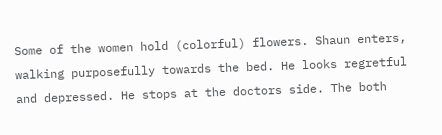Some of the women hold (colorful) flowers. Shaun enters, walking purposefully towards the bed. He looks regretful and depressed. He stops at the doctors side. The both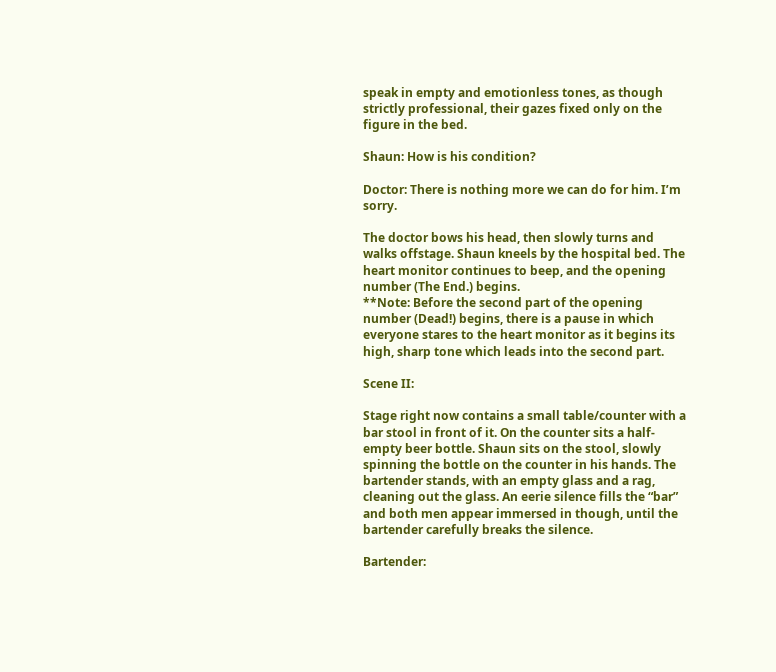speak in empty and emotionless tones, as though strictly professional, their gazes fixed only on the figure in the bed.

Shaun: How is his condition?

Doctor: There is nothing more we can do for him. I’m sorry.

The doctor bows his head, then slowly turns and walks offstage. Shaun kneels by the hospital bed. The heart monitor continues to beep, and the opening number (The End.) begins.
**Note: Before the second part of the opening number (Dead!) begins, there is a pause in which everyone stares to the heart monitor as it begins its high, sharp tone which leads into the second part.

Scene II:

Stage right now contains a small table/counter with a bar stool in front of it. On the counter sits a half-empty beer bottle. Shaun sits on the stool, slowly spinning the bottle on the counter in his hands. The bartender stands, with an empty glass and a rag, cleaning out the glass. An eerie silence fills the “bar” and both men appear immersed in though, until the bartender carefully breaks the silence.

Bartender: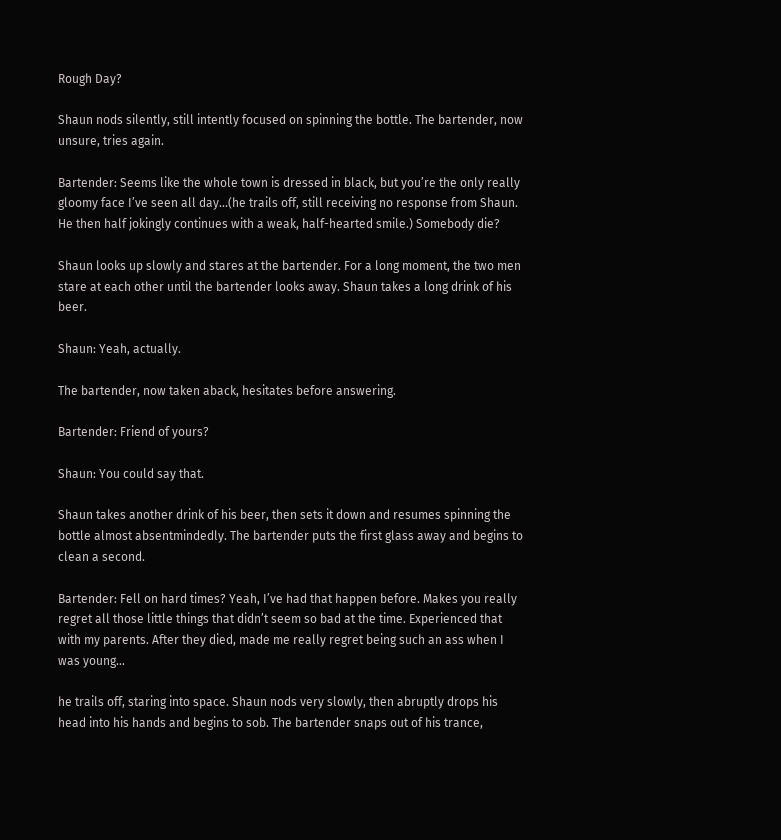Rough Day?

Shaun nods silently, still intently focused on spinning the bottle. The bartender, now unsure, tries again.

Bartender: Seems like the whole town is dressed in black, but you’re the only really gloomy face I’ve seen all day...(he trails off, still receiving no response from Shaun. He then half jokingly continues with a weak, half-hearted smile.) Somebody die?

Shaun looks up slowly and stares at the bartender. For a long moment, the two men stare at each other until the bartender looks away. Shaun takes a long drink of his beer.

Shaun: Yeah, actually.

The bartender, now taken aback, hesitates before answering.

Bartender: Friend of yours?

Shaun: You could say that.

Shaun takes another drink of his beer, then sets it down and resumes spinning the bottle almost absentmindedly. The bartender puts the first glass away and begins to clean a second.

Bartender: Fell on hard times? Yeah, I’ve had that happen before. Makes you really regret all those little things that didn’t seem so bad at the time. Experienced that with my parents. After they died, made me really regret being such an ass when I was young...

he trails off, staring into space. Shaun nods very slowly, then abruptly drops his head into his hands and begins to sob. The bartender snaps out of his trance,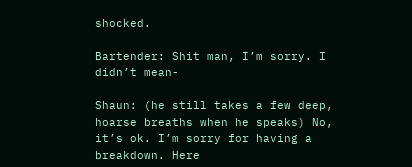shocked.

Bartender: Shit man, I’m sorry. I didn’t mean-

Shaun: (he still takes a few deep, hoarse breaths when he speaks) No, it’s ok. I’m sorry for having a breakdown. Here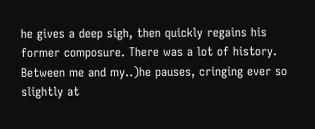he gives a deep sigh, then quickly regains his former composure. There was a lot of history. Between me and my..)he pauses, cringing ever so slightly at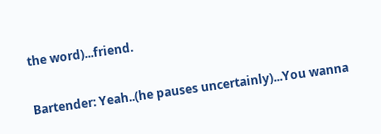the word)...friend.

Bartender: Yeah..(he pauses uncertainly)...You wanna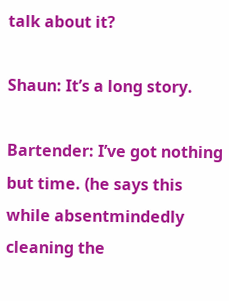talk about it?

Shaun: It’s a long story.

Bartender: I’ve got nothing but time. (he says this while absentmindedly cleaning the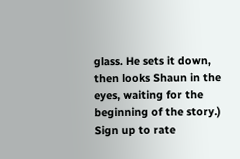glass. He sets it down, then looks Shaun in the eyes, waiting for the beginning of the story.)
Sign up to rate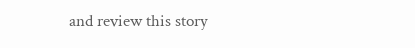and review this story